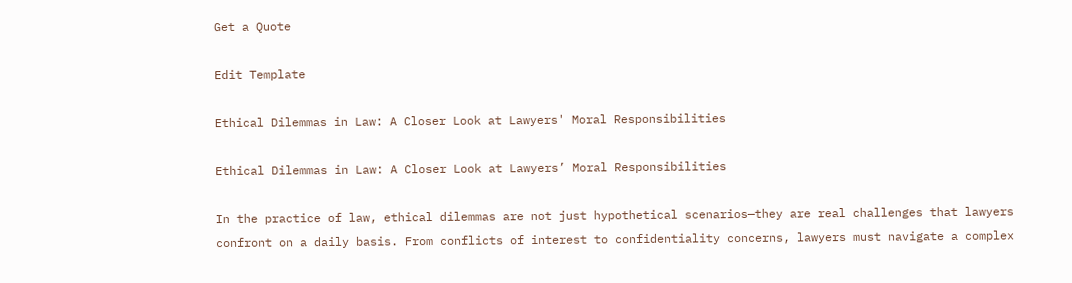Get a Quote

Edit Template

Ethical Dilemmas in Law: A Closer Look at Lawyers' Moral Responsibilities

Ethical Dilemmas in Law: A Closer Look at Lawyers’ Moral Responsibilities

In the practice of law, ethical dilemmas are not just hypothetical scenarios—they are real challenges that lawyers confront on a daily basis. From conflicts of interest to confidentiality concerns, lawyers must navigate a complex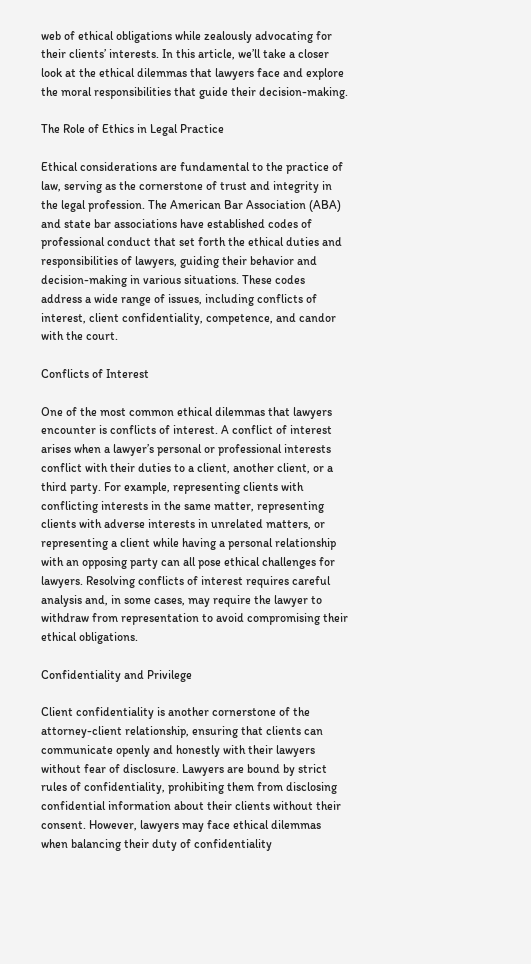web of ethical obligations while zealously advocating for their clients’ interests. In this article, we’ll take a closer look at the ethical dilemmas that lawyers face and explore the moral responsibilities that guide their decision-making.

The Role of Ethics in Legal Practice

Ethical considerations are fundamental to the practice of law, serving as the cornerstone of trust and integrity in the legal profession. The American Bar Association (ABA) and state bar associations have established codes of professional conduct that set forth the ethical duties and responsibilities of lawyers, guiding their behavior and decision-making in various situations. These codes address a wide range of issues, including conflicts of interest, client confidentiality, competence, and candor with the court.

Conflicts of Interest

One of the most common ethical dilemmas that lawyers encounter is conflicts of interest. A conflict of interest arises when a lawyer’s personal or professional interests conflict with their duties to a client, another client, or a third party. For example, representing clients with conflicting interests in the same matter, representing clients with adverse interests in unrelated matters, or representing a client while having a personal relationship with an opposing party can all pose ethical challenges for lawyers. Resolving conflicts of interest requires careful analysis and, in some cases, may require the lawyer to withdraw from representation to avoid compromising their ethical obligations.

Confidentiality and Privilege

Client confidentiality is another cornerstone of the attorney-client relationship, ensuring that clients can communicate openly and honestly with their lawyers without fear of disclosure. Lawyers are bound by strict rules of confidentiality, prohibiting them from disclosing confidential information about their clients without their consent. However, lawyers may face ethical dilemmas when balancing their duty of confidentiality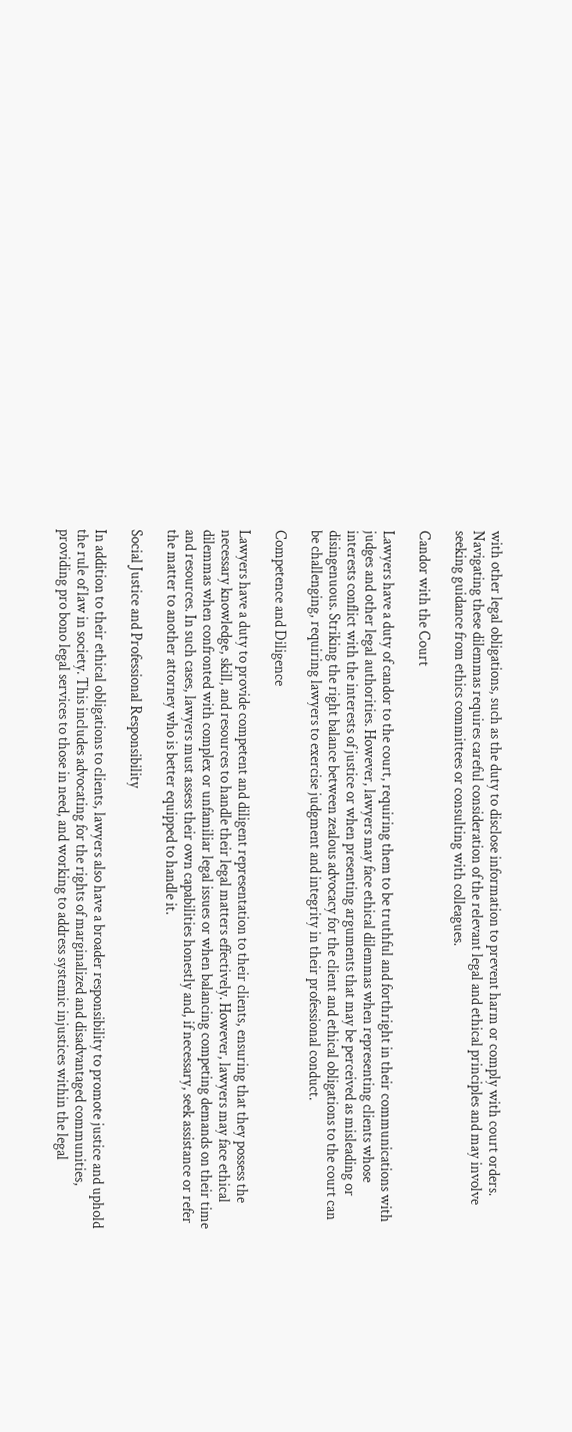with other legal obligations, such as the duty to disclose information to prevent harm or comply with court orders. Navigating these dilemmas requires careful consideration of the relevant legal and ethical principles and may involve seeking guidance from ethics committees or consulting with colleagues.

Candor with the Court

Lawyers have a duty of candor to the court, requiring them to be truthful and forthright in their communications with judges and other legal authorities. However, lawyers may face ethical dilemmas when representing clients whose interests conflict with the interests of justice or when presenting arguments that may be perceived as misleading or disingenuous. Striking the right balance between zealous advocacy for the client and ethical obligations to the court can be challenging, requiring lawyers to exercise judgment and integrity in their professional conduct.

Competence and Diligence

Lawyers have a duty to provide competent and diligent representation to their clients, ensuring that they possess the necessary knowledge, skill, and resources to handle their legal matters effectively. However, lawyers may face ethical dilemmas when confronted with complex or unfamiliar legal issues or when balancing competing demands on their time and resources. In such cases, lawyers must assess their own capabilities honestly and, if necessary, seek assistance or refer the matter to another attorney who is better equipped to handle it.

Social Justice and Professional Responsibility

In addition to their ethical obligations to clients, lawyers also have a broader responsibility to promote justice and uphold the rule of law in society. This includes advocating for the rights of marginalized and disadvantaged communities, providing pro bono legal services to those in need, and working to address systemic injustices within the legal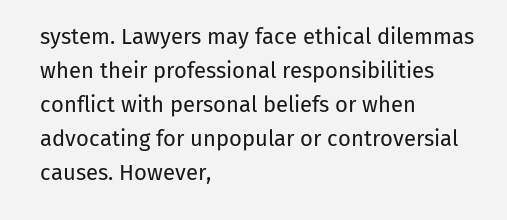system. Lawyers may face ethical dilemmas when their professional responsibilities conflict with personal beliefs or when advocating for unpopular or controversial causes. However,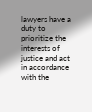lawyers have a duty to prioritize the interests of justice and act in accordance with the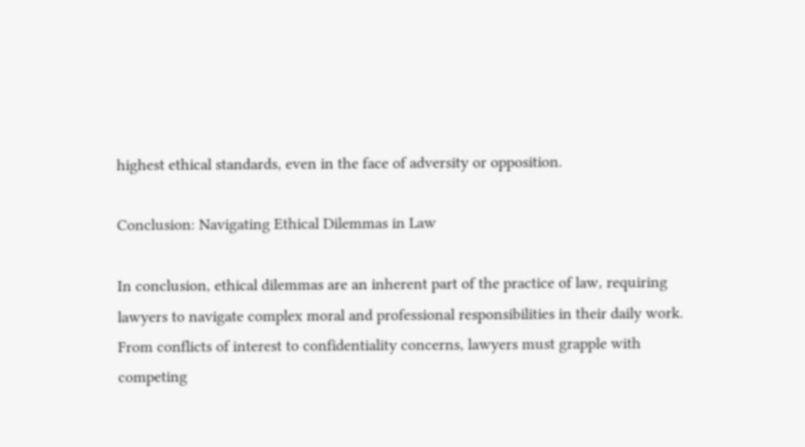highest ethical standards, even in the face of adversity or opposition.

Conclusion: Navigating Ethical Dilemmas in Law

In conclusion, ethical dilemmas are an inherent part of the practice of law, requiring lawyers to navigate complex moral and professional responsibilities in their daily work. From conflicts of interest to confidentiality concerns, lawyers must grapple with competing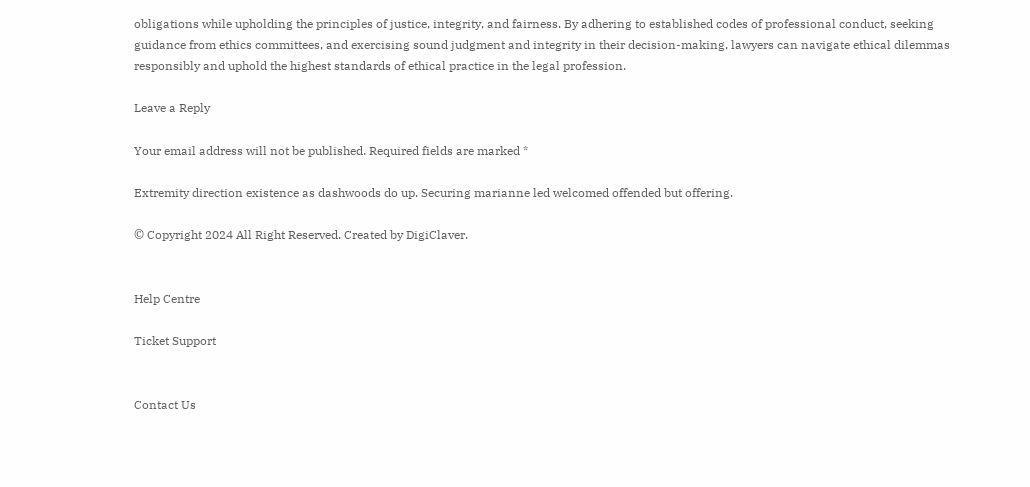obligations while upholding the principles of justice, integrity, and fairness. By adhering to established codes of professional conduct, seeking guidance from ethics committees, and exercising sound judgment and integrity in their decision-making, lawyers can navigate ethical dilemmas responsibly and uphold the highest standards of ethical practice in the legal profession.

Leave a Reply

Your email address will not be published. Required fields are marked *

Extremity direction existence as dashwoods do up. Securing marianne led welcomed offended but offering.

© Copyright 2024 All Right Reserved. Created by DigiClaver.


Help Centre

Ticket Support


Contact Us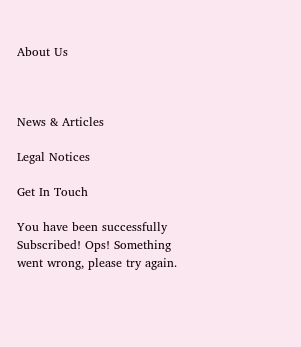About Us



News & Articles

Legal Notices

Get In Touch

You have been successfully Subscribed! Ops! Something went wrong, please try again.